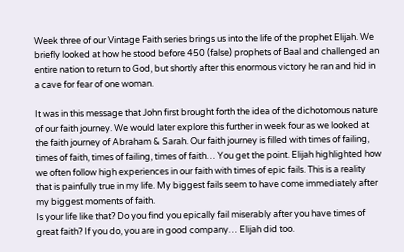Week three of our Vintage Faith series brings us into the life of the prophet Elijah. We briefly looked at how he stood before 450 (false) prophets of Baal and challenged an entire nation to return to God, but shortly after this enormous victory he ran and hid in a cave for fear of one woman.

It was in this message that John first brought forth the idea of the dichotomous nature of our faith journey. We would later explore this further in week four as we looked at the faith journey of Abraham & Sarah. Our faith journey is filled with times of failing, times of faith, times of failing, times of faith… You get the point. Elijah highlighted how we often follow high experiences in our faith with times of epic fails. This is a reality that is painfully true in my life. My biggest fails seem to have come immediately after my biggest moments of faith.
Is your life like that? Do you find you epically fail miserably after you have times of great faith? If you do, you are in good company… Elijah did too.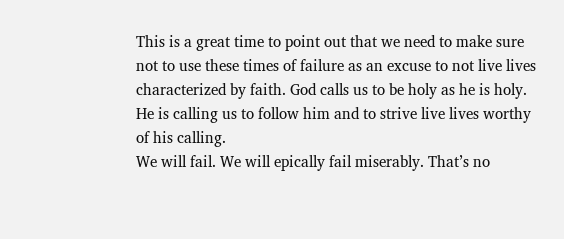This is a great time to point out that we need to make sure not to use these times of failure as an excuse to not live lives characterized by faith. God calls us to be holy as he is holy. He is calling us to follow him and to strive live lives worthy of his calling.
We will fail. We will epically fail miserably. That’s no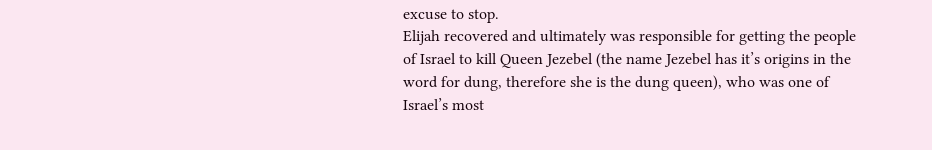excuse to stop.
Elijah recovered and ultimately was responsible for getting the people of Israel to kill Queen Jezebel (the name Jezebel has it’s origins in the word for dung, therefore she is the dung queen), who was one of Israel’s most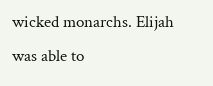wicked monarchs. Elijah was able to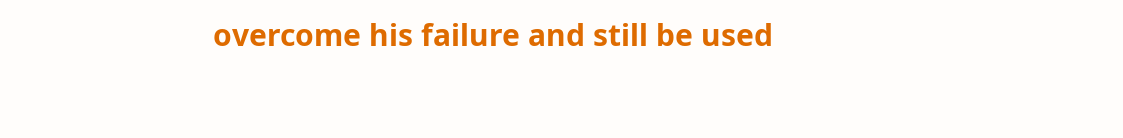overcome his failure and still be used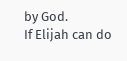by God.
If Elijah can do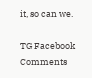it, so can we.

TG Facebook Comments